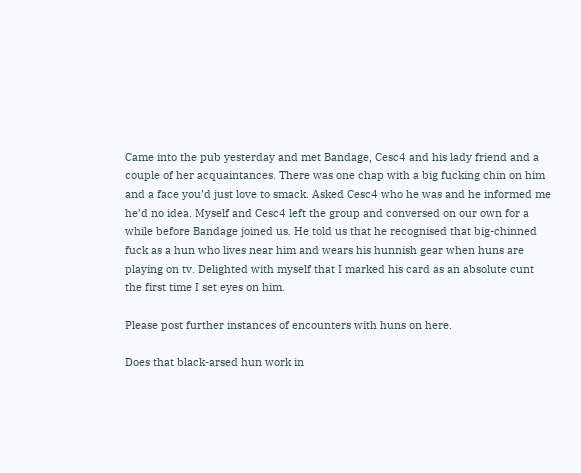Came into the pub yesterday and met Bandage, Cesc4 and his lady friend and a couple of her acquaintances. There was one chap with a big fucking chin on him and a face you’d just love to smack. Asked Cesc4 who he was and he informed me he’d no idea. Myself and Cesc4 left the group and conversed on our own for a while before Bandage joined us. He told us that he recognised that big-chinned fuck as a hun who lives near him and wears his hunnish gear when huns are playing on tv. Delighted with myself that I marked his card as an absolute cunt the first time I set eyes on him.

Please post further instances of encounters with huns on here.

Does that black-arsed hun work in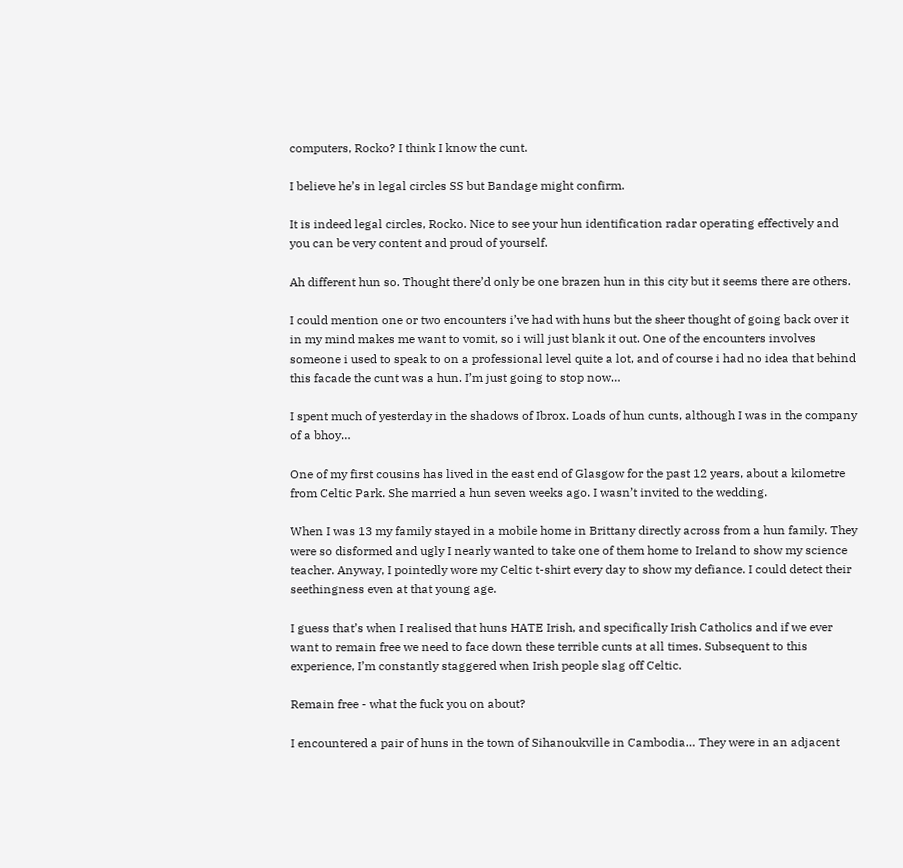computers, Rocko? I think I know the cunt.

I believe he’s in legal circles SS but Bandage might confirm.

It is indeed legal circles, Rocko. Nice to see your hun identification radar operating effectively and you can be very content and proud of yourself.

Ah different hun so. Thought there’d only be one brazen hun in this city but it seems there are others.

I could mention one or two encounters i’ve had with huns but the sheer thought of going back over it in my mind makes me want to vomit, so i will just blank it out. One of the encounters involves someone i used to speak to on a professional level quite a lot, and of course i had no idea that behind this facade the cunt was a hun. I’m just going to stop now…

I spent much of yesterday in the shadows of Ibrox. Loads of hun cunts, although I was in the company of a bhoy…

One of my first cousins has lived in the east end of Glasgow for the past 12 years, about a kilometre from Celtic Park. She married a hun seven weeks ago. I wasn’t invited to the wedding.

When I was 13 my family stayed in a mobile home in Brittany directly across from a hun family. They were so disformed and ugly I nearly wanted to take one of them home to Ireland to show my science teacher. Anyway, I pointedly wore my Celtic t-shirt every day to show my defiance. I could detect their seethingness even at that young age.

I guess that’s when I realised that huns HATE Irish, and specifically Irish Catholics and if we ever want to remain free we need to face down these terrible cunts at all times. Subsequent to this experience, I’m constantly staggered when Irish people slag off Celtic.

Remain free - what the fuck you on about?

I encountered a pair of huns in the town of Sihanoukville in Cambodia… They were in an adjacent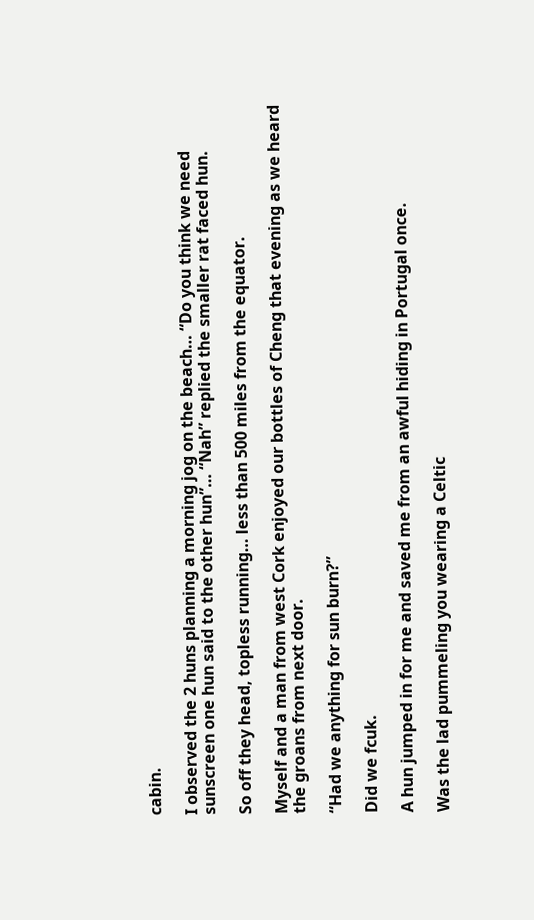cabin.

I observed the 2 huns planning a morning jog on the beach… “Do you think we need sunscreen one hun said to the other hun”… “Nah” replied the smaller rat faced hun.

So off they head, topless running… less than 500 miles from the equator.

Myself and a man from west Cork enjoyed our bottles of Cheng that evening as we heard the groans from next door.

“Had we anything for sun burn?”

Did we fcuk.

A hun jumped in for me and saved me from an awful hiding in Portugal once.

Was the lad pummeling you wearing a Celtic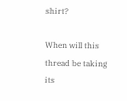shirt?

When will this thread be taking its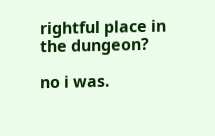rightful place in the dungeon?

no i was.